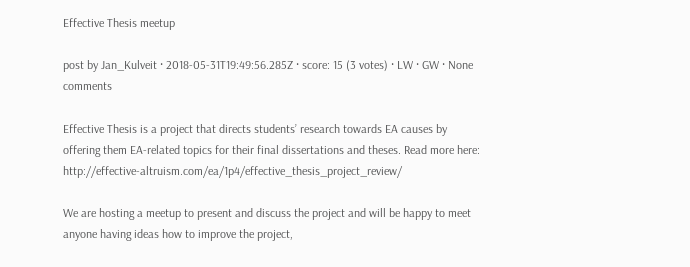Effective Thesis meetup

post by Jan_Kulveit · 2018-05-31T19:49:56.285Z · score: 15 (3 votes) · LW · GW · None comments

Effective Thesis is a project that directs students’ research towards EA causes by offering them EA-related topics for their final dissertations and theses. Read more here: http://effective-altruism.com/ea/1p4/effective_thesis_project_review/

We are hosting a meetup to present and discuss the project and will be happy to meet anyone having ideas how to improve the project,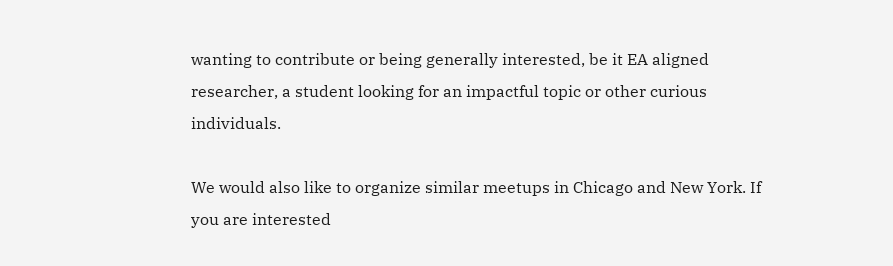wanting to contribute or being generally interested, be it EA aligned researcher, a student looking for an impactful topic or other curious individuals.

We would also like to organize similar meetups in Chicago and New York. If you are interested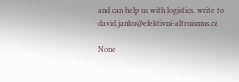and can help us with logistics, write to david.janku@efektivni-altruismus.cz

None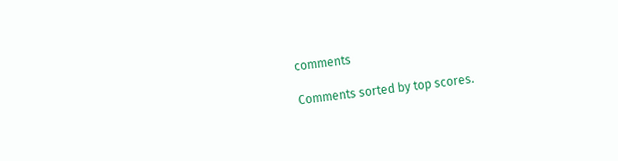comments

Comments sorted by top scores.